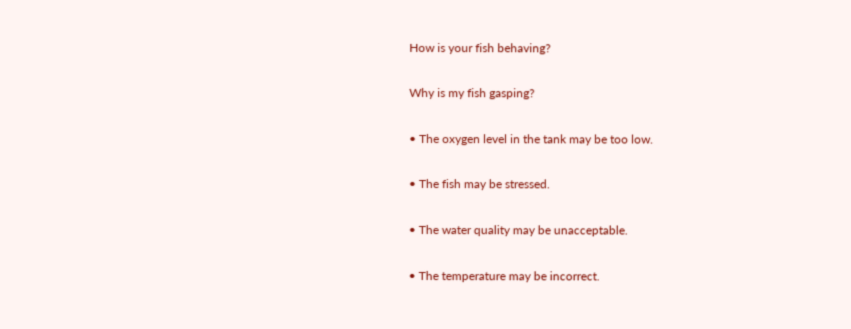How is your fish behaving?

Why is my fish gasping?

• The oxygen level in the tank may be too low.

• The fish may be stressed.

• The water quality may be unacceptable.

• The temperature may be incorrect.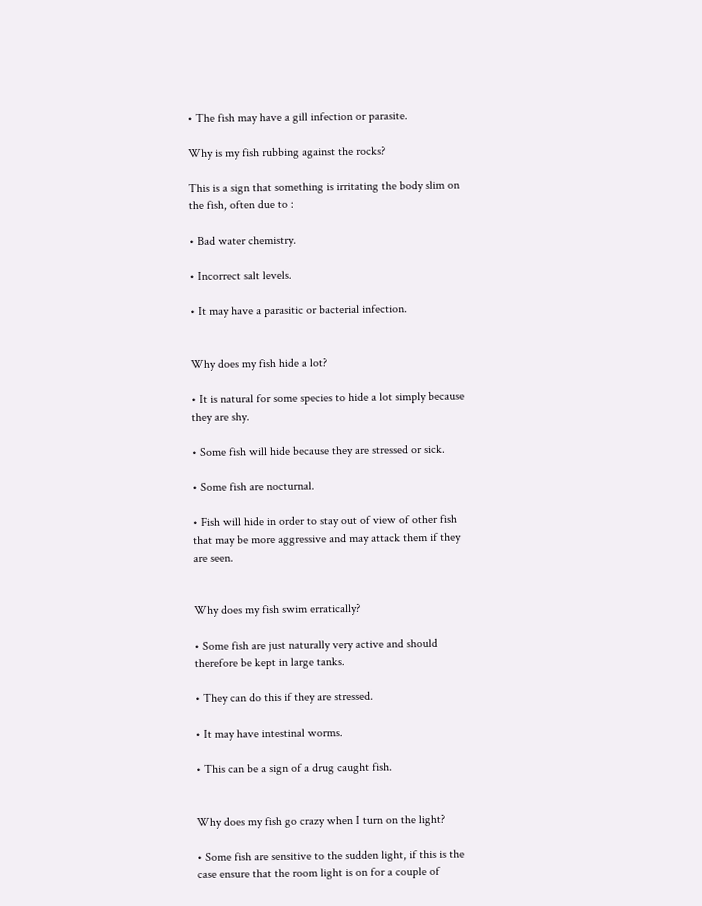• The fish may have a gill infection or parasite.

Why is my fish rubbing against the rocks?

This is a sign that something is irritating the body slim on the fish, often due to :

• Bad water chemistry.

• Incorrect salt levels.

• It may have a parasitic or bacterial infection.


Why does my fish hide a lot?

• It is natural for some species to hide a lot simply because they are shy.

• Some fish will hide because they are stressed or sick.

• Some fish are nocturnal.

• Fish will hide in order to stay out of view of other fish that may be more aggressive and may attack them if they are seen.


Why does my fish swim erratically?

• Some fish are just naturally very active and should therefore be kept in large tanks.

• They can do this if they are stressed.

• It may have intestinal worms.

• This can be a sign of a drug caught fish.


Why does my fish go crazy when I turn on the light?

• Some fish are sensitive to the sudden light, if this is the case ensure that the room light is on for a couple of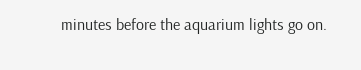minutes before the aquarium lights go on.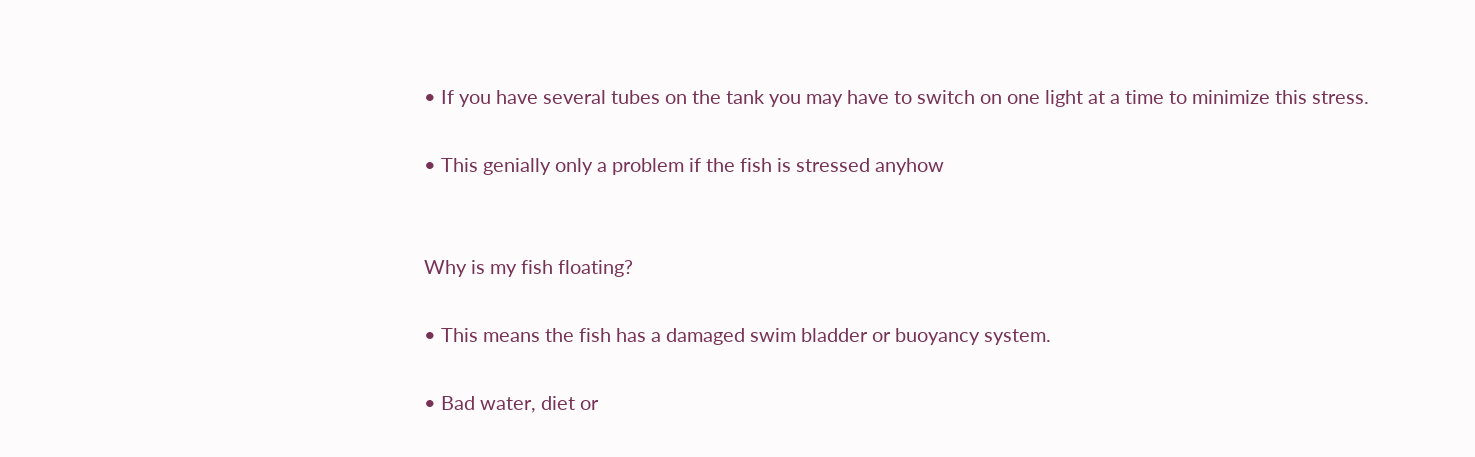• If you have several tubes on the tank you may have to switch on one light at a time to minimize this stress.

• This genially only a problem if the fish is stressed anyhow


Why is my fish floating?

• This means the fish has a damaged swim bladder or buoyancy system.

• Bad water, diet or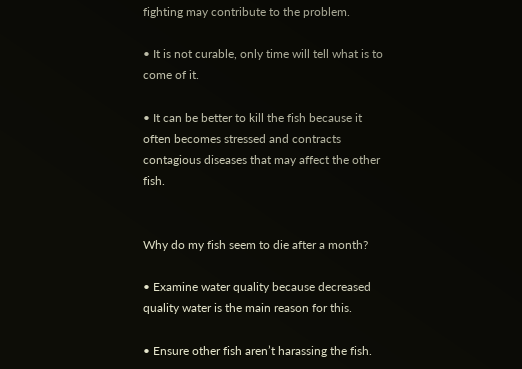fighting may contribute to the problem.

• It is not curable, only time will tell what is to come of it.

• It can be better to kill the fish because it often becomes stressed and contracts contagious diseases that may affect the other fish.


Why do my fish seem to die after a month?

• Examine water quality because decreased quality water is the main reason for this.

• Ensure other fish aren’t harassing the fish.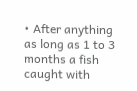• After anything as long as 1 to 3 months a fish caught with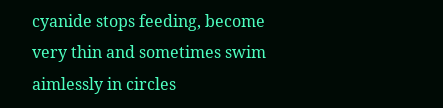cyanide stops feeding, become very thin and sometimes swim aimlessly in circles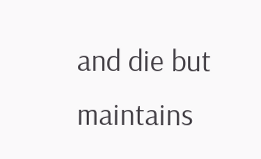and die but maintains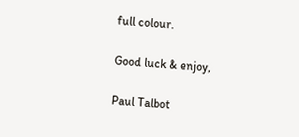full colour.

Good luck & enjoy,

Paul Talbot